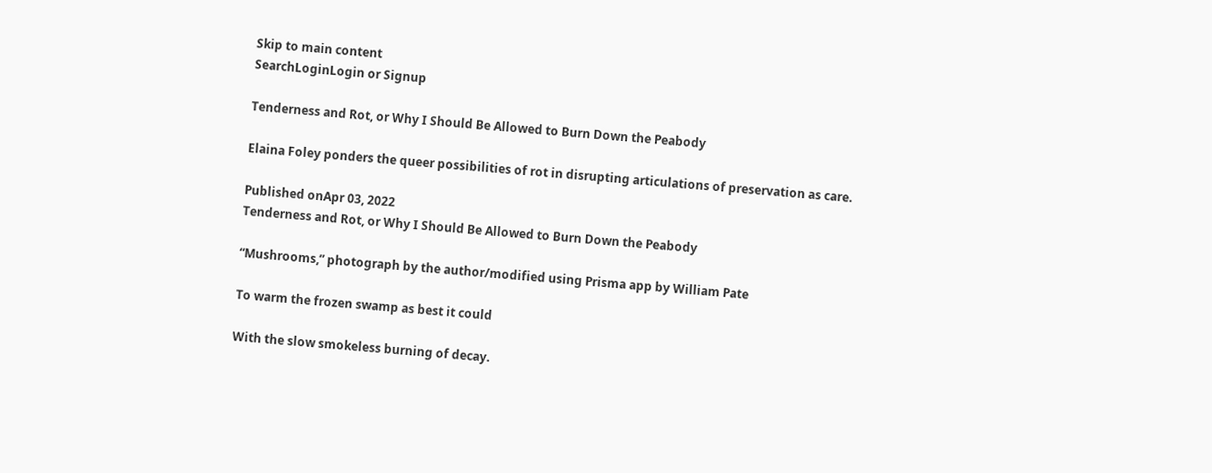Skip to main content
SearchLoginLogin or Signup

Tenderness and Rot, or Why I Should Be Allowed to Burn Down the Peabody

Elaina Foley ponders the queer possibilities of rot in disrupting articulations of preservation as care.

Published onApr 03, 2022
Tenderness and Rot, or Why I Should Be Allowed to Burn Down the Peabody

“Mushrooms,” photograph by the author/modified using Prisma app by William Pate

To warm the frozen swamp as best it could

With the slow smokeless burning of decay.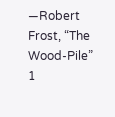—Robert Frost, “The Wood-Pile” 1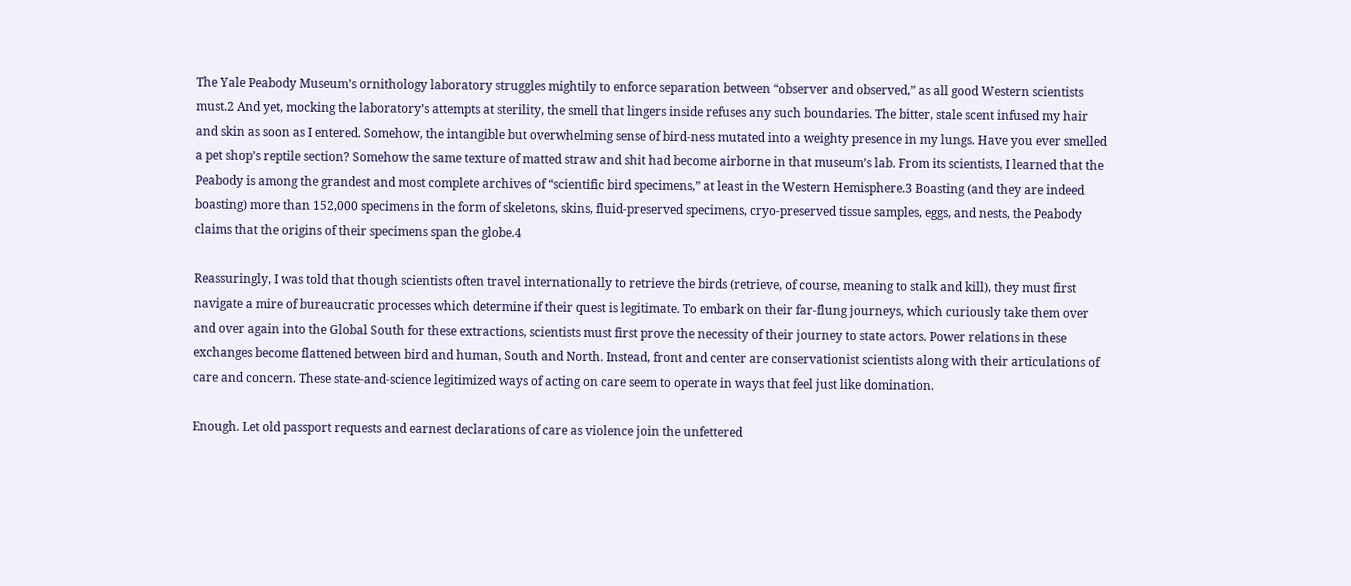The Yale Peabody Museum’s ornithology laboratory struggles mightily to enforce separation between “observer and observed,” as all good Western scientists must.2 And yet, mocking the laboratory’s attempts at sterility, the smell that lingers inside refuses any such boundaries. The bitter, stale scent infused my hair and skin as soon as I entered. Somehow, the intangible but overwhelming sense of bird-ness mutated into a weighty presence in my lungs. Have you ever smelled a pet shop’s reptile section? Somehow the same texture of matted straw and shit had become airborne in that museum’s lab. From its scientists, I learned that the Peabody is among the grandest and most complete archives of “scientific bird specimens,” at least in the Western Hemisphere.3 Boasting (and they are indeed boasting) more than 152,000 specimens in the form of skeletons, skins, fluid-preserved specimens, cryo-preserved tissue samples, eggs, and nests, the Peabody claims that the origins of their specimens span the globe.4

Reassuringly, I was told that though scientists often travel internationally to retrieve the birds (retrieve, of course, meaning to stalk and kill), they must first navigate a mire of bureaucratic processes which determine if their quest is legitimate. To embark on their far-flung journeys, which curiously take them over and over again into the Global South for these extractions, scientists must first prove the necessity of their journey to state actors. Power relations in these exchanges become flattened between bird and human, South and North. Instead, front and center are conservationist scientists along with their articulations of care and concern. These state-and-science legitimized ways of acting on care seem to operate in ways that feel just like domination.

Enough. Let old passport requests and earnest declarations of care as violence join the unfettered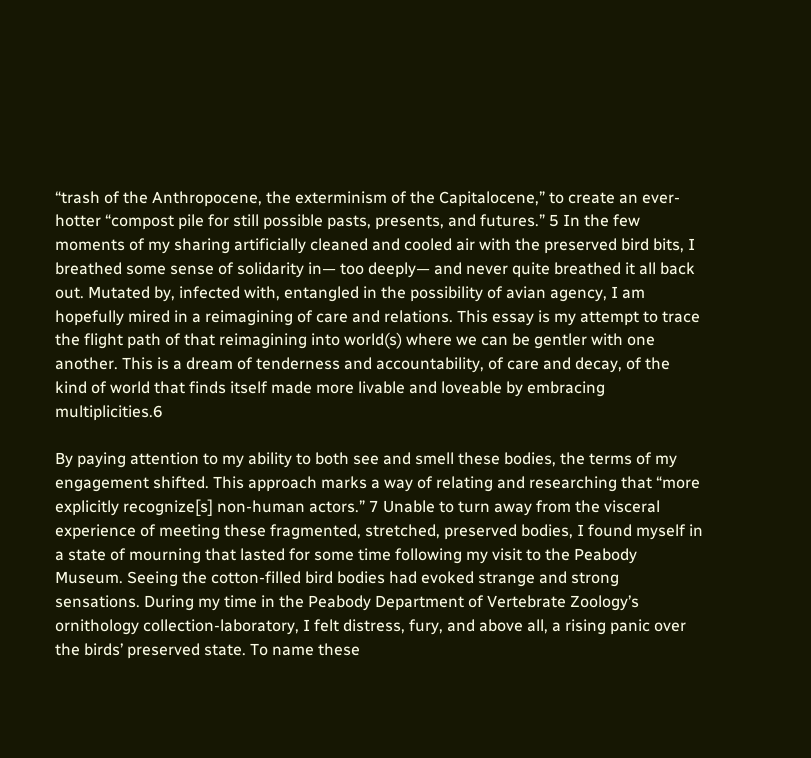“trash of the Anthropocene, the exterminism of the Capitalocene,” to create an ever-hotter “compost pile for still possible pasts, presents, and futures.” 5 In the few moments of my sharing artificially cleaned and cooled air with the preserved bird bits, I breathed some sense of solidarity in— too deeply— and never quite breathed it all back out. Mutated by, infected with, entangled in the possibility of avian agency, I am hopefully mired in a reimagining of care and relations. This essay is my attempt to trace the flight path of that reimagining into world(s) where we can be gentler with one another. This is a dream of tenderness and accountability, of care and decay, of the kind of world that finds itself made more livable and loveable by embracing multiplicities.6

By paying attention to my ability to both see and smell these bodies, the terms of my engagement shifted. This approach marks a way of relating and researching that “more explicitly recognize[s] non-human actors.” 7 Unable to turn away from the visceral experience of meeting these fragmented, stretched, preserved bodies, I found myself in a state of mourning that lasted for some time following my visit to the Peabody Museum. Seeing the cotton-filled bird bodies had evoked strange and strong sensations. During my time in the Peabody Department of Vertebrate Zoology’s ornithology collection-laboratory, I felt distress, fury, and above all, a rising panic over the birds’ preserved state. To name these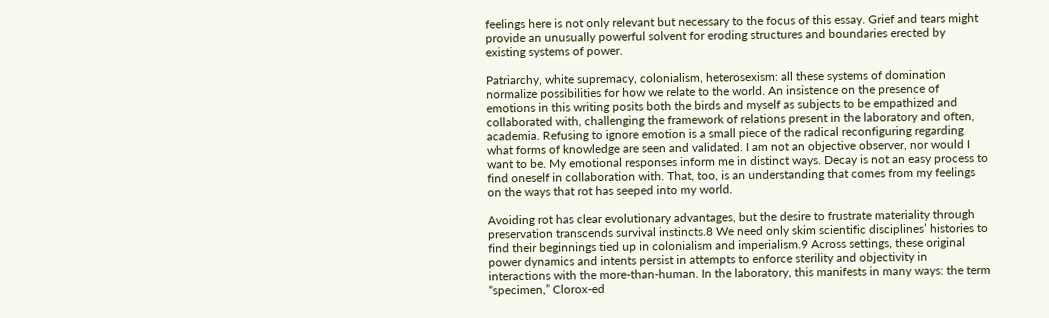feelings here is not only relevant but necessary to the focus of this essay. Grief and tears might provide an unusually powerful solvent for eroding structures and boundaries erected by existing systems of power.

Patriarchy, white supremacy, colonialism, heterosexism: all these systems of domination normalize possibilities for how we relate to the world. An insistence on the presence of emotions in this writing posits both the birds and myself as subjects to be empathized and collaborated with, challenging the framework of relations present in the laboratory and often, academia. Refusing to ignore emotion is a small piece of the radical reconfiguring regarding what forms of knowledge are seen and validated. I am not an objective observer, nor would I want to be. My emotional responses inform me in distinct ways. Decay is not an easy process to find oneself in collaboration with. That, too, is an understanding that comes from my feelings on the ways that rot has seeped into my world.

Avoiding rot has clear evolutionary advantages, but the desire to frustrate materiality through preservation transcends survival instincts.8 We need only skim scientific disciplines’ histories to find their beginnings tied up in colonialism and imperialism.9 Across settings, these original power dynamics and intents persist in attempts to enforce sterility and objectivity in interactions with the more-than-human. In the laboratory, this manifests in many ways: the term “specimen,” Clorox-ed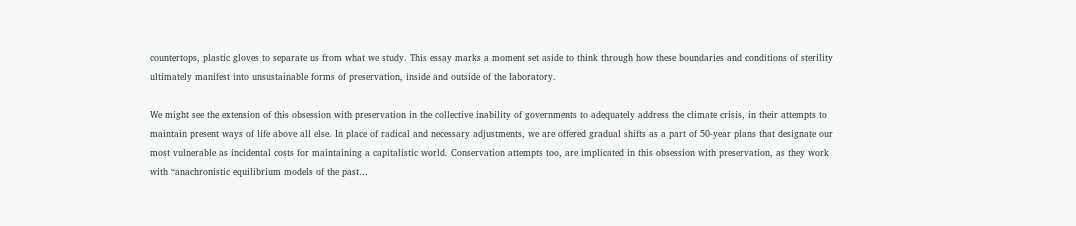countertops, plastic gloves to separate us from what we study. This essay marks a moment set aside to think through how these boundaries and conditions of sterility ultimately manifest into unsustainable forms of preservation, inside and outside of the laboratory.

We might see the extension of this obsession with preservation in the collective inability of governments to adequately address the climate crisis, in their attempts to maintain present ways of life above all else. In place of radical and necessary adjustments, we are offered gradual shifts as a part of 50-year plans that designate our most vulnerable as incidental costs for maintaining a capitalistic world. Conservation attempts too, are implicated in this obsession with preservation, as they work with “anachronistic equilibrium models of the past…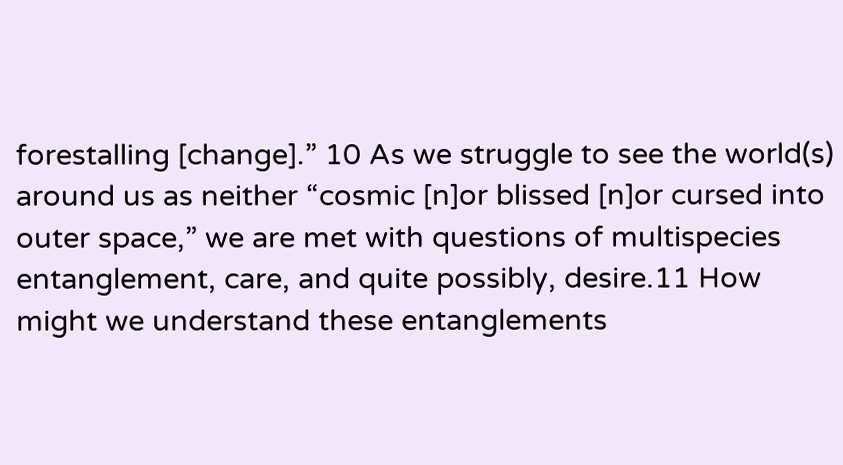forestalling [change].” 10 As we struggle to see the world(s) around us as neither “cosmic [n]or blissed [n]or cursed into outer space,” we are met with questions of multispecies entanglement, care, and quite possibly, desire.11 How might we understand these entanglements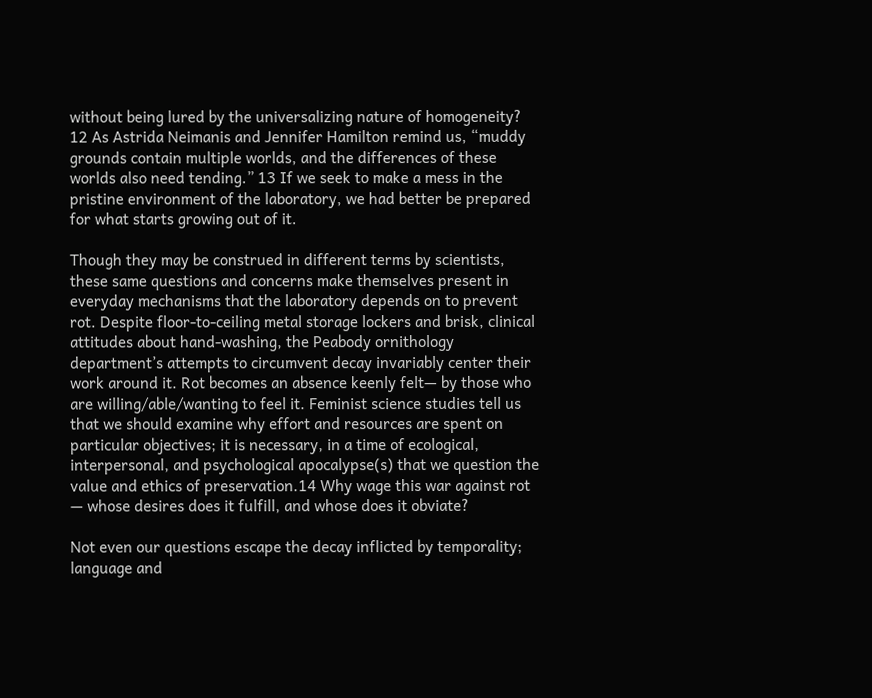without being lured by the universalizing nature of homogeneity? 12 As Astrida Neimanis and Jennifer Hamilton remind us, “muddy grounds contain multiple worlds, and the differences of these worlds also need tending.” 13 If we seek to make a mess in the pristine environment of the laboratory, we had better be prepared for what starts growing out of it.

Though they may be construed in different terms by scientists, these same questions and concerns make themselves present in everyday mechanisms that the laboratory depends on to prevent rot. Despite floor-to-ceiling metal storage lockers and brisk, clinical attitudes about hand-washing, the Peabody ornithology department’s attempts to circumvent decay invariably center their work around it. Rot becomes an absence keenly felt— by those who are willing/able/wanting to feel it. Feminist science studies tell us that we should examine why effort and resources are spent on particular objectives; it is necessary, in a time of ecological, interpersonal, and psychological apocalypse(s) that we question the value and ethics of preservation.14 Why wage this war against rot — whose desires does it fulfill, and whose does it obviate?

Not even our questions escape the decay inflicted by temporality; language and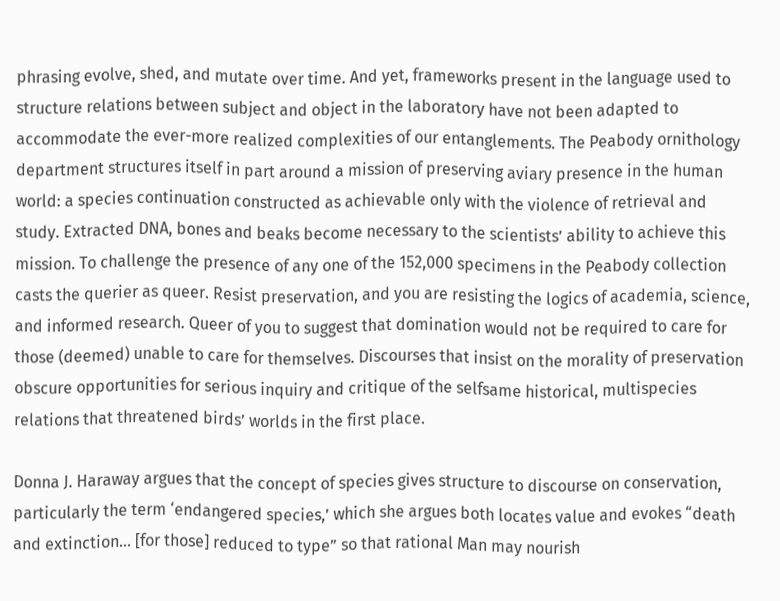phrasing evolve, shed, and mutate over time. And yet, frameworks present in the language used to structure relations between subject and object in the laboratory have not been adapted to accommodate the ever-more realized complexities of our entanglements. The Peabody ornithology department structures itself in part around a mission of preserving aviary presence in the human world: a species continuation constructed as achievable only with the violence of retrieval and study. Extracted DNA, bones and beaks become necessary to the scientists’ ability to achieve this mission. To challenge the presence of any one of the 152,000 specimens in the Peabody collection casts the querier as queer. Resist preservation, and you are resisting the logics of academia, science, and informed research. Queer of you to suggest that domination would not be required to care for those (deemed) unable to care for themselves. Discourses that insist on the morality of preservation obscure opportunities for serious inquiry and critique of the selfsame historical, multispecies relations that threatened birds’ worlds in the first place.

Donna J. Haraway argues that the concept of species gives structure to discourse on conservation, particularly the term ‘endangered species,’ which she argues both locates value and evokes “death and extinction… [for those] reduced to type” so that rational Man may nourish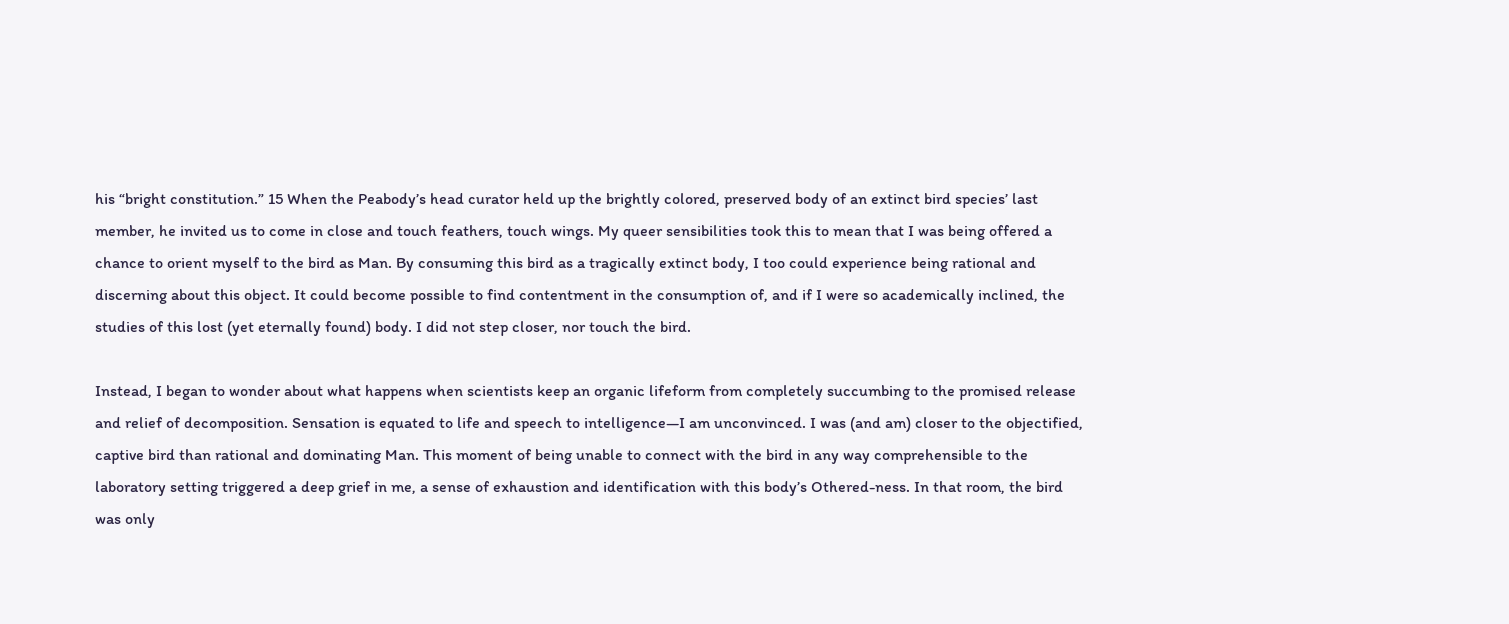his “bright constitution.” 15 When the Peabody’s head curator held up the brightly colored, preserved body of an extinct bird species’ last member, he invited us to come in close and touch feathers, touch wings. My queer sensibilities took this to mean that I was being offered a chance to orient myself to the bird as Man. By consuming this bird as a tragically extinct body, I too could experience being rational and discerning about this object. It could become possible to find contentment in the consumption of, and if I were so academically inclined, the studies of this lost (yet eternally found) body. I did not step closer, nor touch the bird.

Instead, I began to wonder about what happens when scientists keep an organic lifeform from completely succumbing to the promised release and relief of decomposition. Sensation is equated to life and speech to intelligence—I am unconvinced. I was (and am) closer to the objectified, captive bird than rational and dominating Man. This moment of being unable to connect with the bird in any way comprehensible to the laboratory setting triggered a deep grief in me, a sense of exhaustion and identification with this body’s Othered-ness. In that room, the bird was only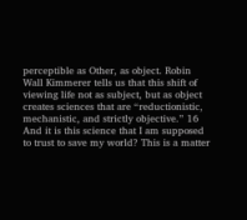perceptible as Other, as object. Robin Wall Kimmerer tells us that this shift of viewing life not as subject, but as object creates sciences that are “reductionistic, mechanistic, and strictly objective.” 16 And it is this science that I am supposed to trust to save my world? This is a matter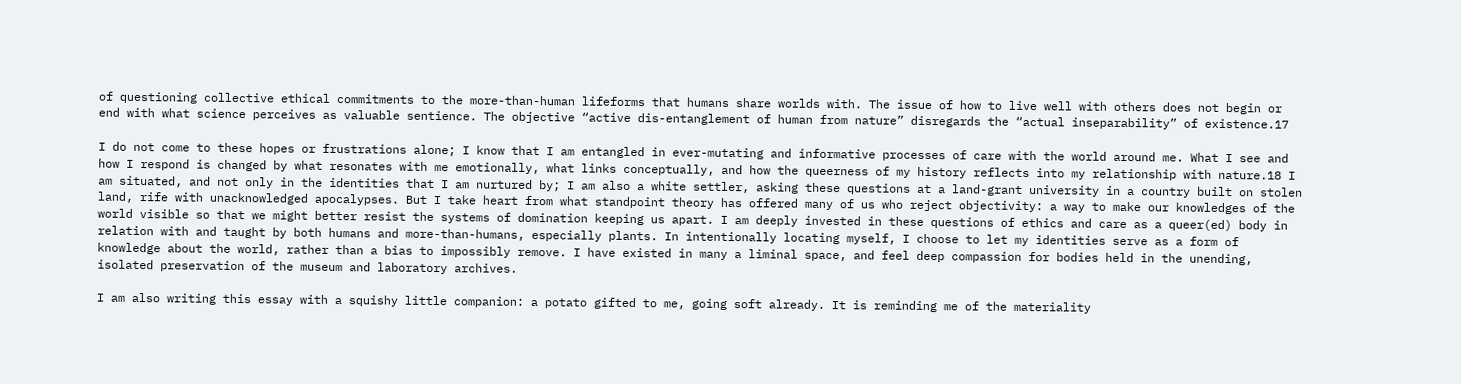of questioning collective ethical commitments to the more-than-human lifeforms that humans share worlds with. The issue of how to live well with others does not begin or end with what science perceives as valuable sentience. The objective “active dis-entanglement of human from nature” disregards the “actual inseparability” of existence.17

I do not come to these hopes or frustrations alone; I know that I am entangled in ever-mutating and informative processes of care with the world around me. What I see and how I respond is changed by what resonates with me emotionally, what links conceptually, and how the queerness of my history reflects into my relationship with nature.18 I am situated, and not only in the identities that I am nurtured by; I am also a white settler, asking these questions at a land-grant university in a country built on stolen land, rife with unacknowledged apocalypses. But I take heart from what standpoint theory has offered many of us who reject objectivity: a way to make our knowledges of the world visible so that we might better resist the systems of domination keeping us apart. I am deeply invested in these questions of ethics and care as a queer(ed) body in relation with and taught by both humans and more-than-humans, especially plants. In intentionally locating myself, I choose to let my identities serve as a form of knowledge about the world, rather than a bias to impossibly remove. I have existed in many a liminal space, and feel deep compassion for bodies held in the unending, isolated preservation of the museum and laboratory archives.

I am also writing this essay with a squishy little companion: a potato gifted to me, going soft already. It is reminding me of the materiality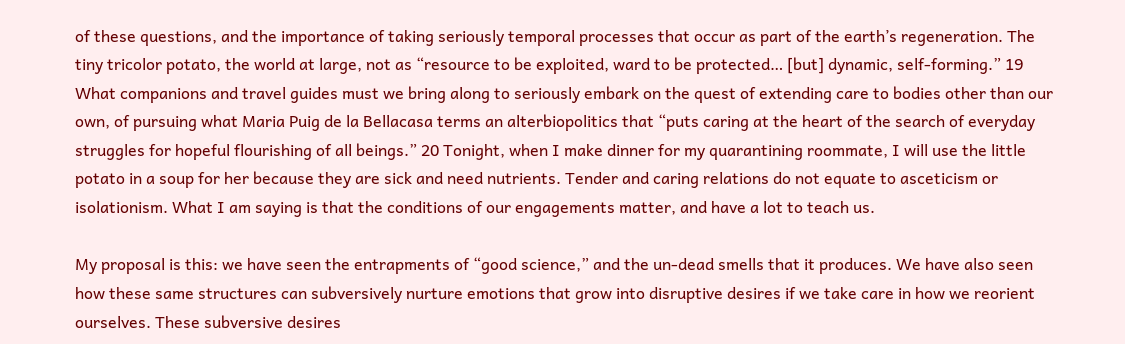of these questions, and the importance of taking seriously temporal processes that occur as part of the earth’s regeneration. The tiny tricolor potato, the world at large, not as “resource to be exploited, ward to be protected… [but] dynamic, self-forming.” 19 What companions and travel guides must we bring along to seriously embark on the quest of extending care to bodies other than our own, of pursuing what Maria Puig de la Bellacasa terms an alterbiopolitics that “puts caring at the heart of the search of everyday struggles for hopeful flourishing of all beings.” 20 Tonight, when I make dinner for my quarantining roommate, I will use the little potato in a soup for her because they are sick and need nutrients. Tender and caring relations do not equate to asceticism or isolationism. What I am saying is that the conditions of our engagements matter, and have a lot to teach us.

My proposal is this: we have seen the entrapments of “good science,” and the un-dead smells that it produces. We have also seen how these same structures can subversively nurture emotions that grow into disruptive desires if we take care in how we reorient ourselves. These subversive desires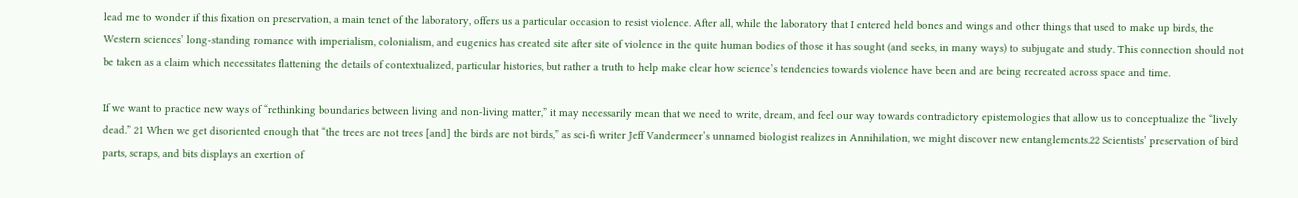lead me to wonder if this fixation on preservation, a main tenet of the laboratory, offers us a particular occasion to resist violence. After all, while the laboratory that I entered held bones and wings and other things that used to make up birds, the Western sciences’ long-standing romance with imperialism, colonialism, and eugenics has created site after site of violence in the quite human bodies of those it has sought (and seeks, in many ways) to subjugate and study. This connection should not be taken as a claim which necessitates flattening the details of contextualized, particular histories, but rather a truth to help make clear how science’s tendencies towards violence have been and are being recreated across space and time.

If we want to practice new ways of “rethinking boundaries between living and non-living matter,” it may necessarily mean that we need to write, dream, and feel our way towards contradictory epistemologies that allow us to conceptualize the “lively dead.” 21 When we get disoriented enough that “the trees are not trees [and] the birds are not birds,” as sci-fi writer Jeff Vandermeer’s unnamed biologist realizes in Annihilation, we might discover new entanglements.22 Scientists’ preservation of bird parts, scraps, and bits displays an exertion of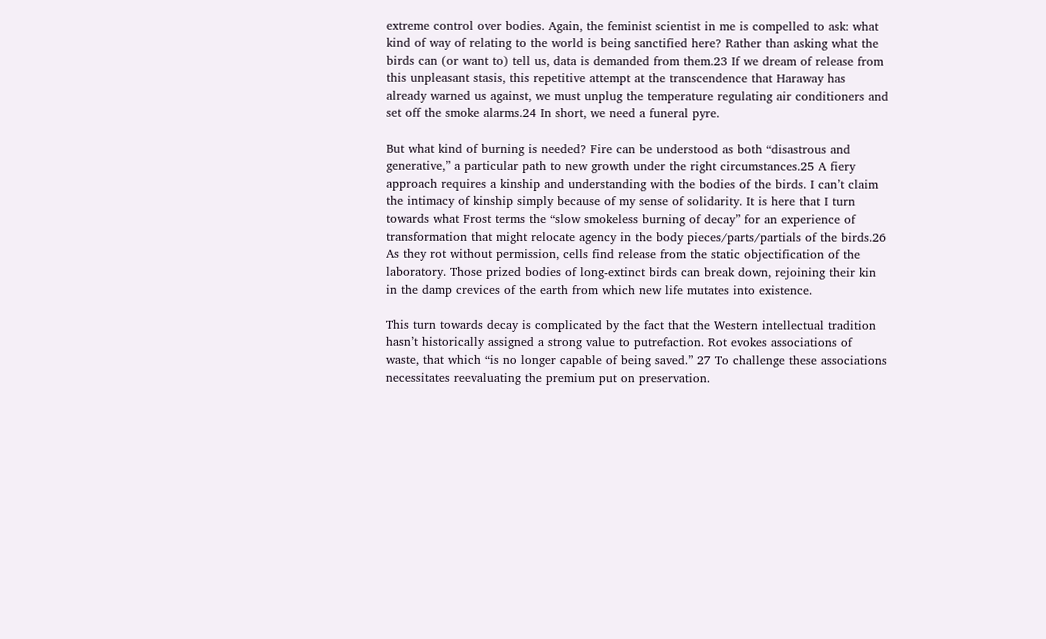extreme control over bodies. Again, the feminist scientist in me is compelled to ask: what kind of way of relating to the world is being sanctified here? Rather than asking what the birds can (or want to) tell us, data is demanded from them.23 If we dream of release from this unpleasant stasis, this repetitive attempt at the transcendence that Haraway has already warned us against, we must unplug the temperature regulating air conditioners and set off the smoke alarms.24 In short, we need a funeral pyre.

But what kind of burning is needed? Fire can be understood as both “disastrous and generative,” a particular path to new growth under the right circumstances.25 A fiery approach requires a kinship and understanding with the bodies of the birds. I can’t claim the intimacy of kinship simply because of my sense of solidarity. It is here that I turn towards what Frost terms the “slow smokeless burning of decay” for an experience of transformation that might relocate agency in the body pieces/parts/partials of the birds.26 As they rot without permission, cells find release from the static objectification of the laboratory. Those prized bodies of long-extinct birds can break down, rejoining their kin in the damp crevices of the earth from which new life mutates into existence.

This turn towards decay is complicated by the fact that the Western intellectual tradition hasn’t historically assigned a strong value to putrefaction. Rot evokes associations of waste, that which “is no longer capable of being saved.” 27 To challenge these associations necessitates reevaluating the premium put on preservation.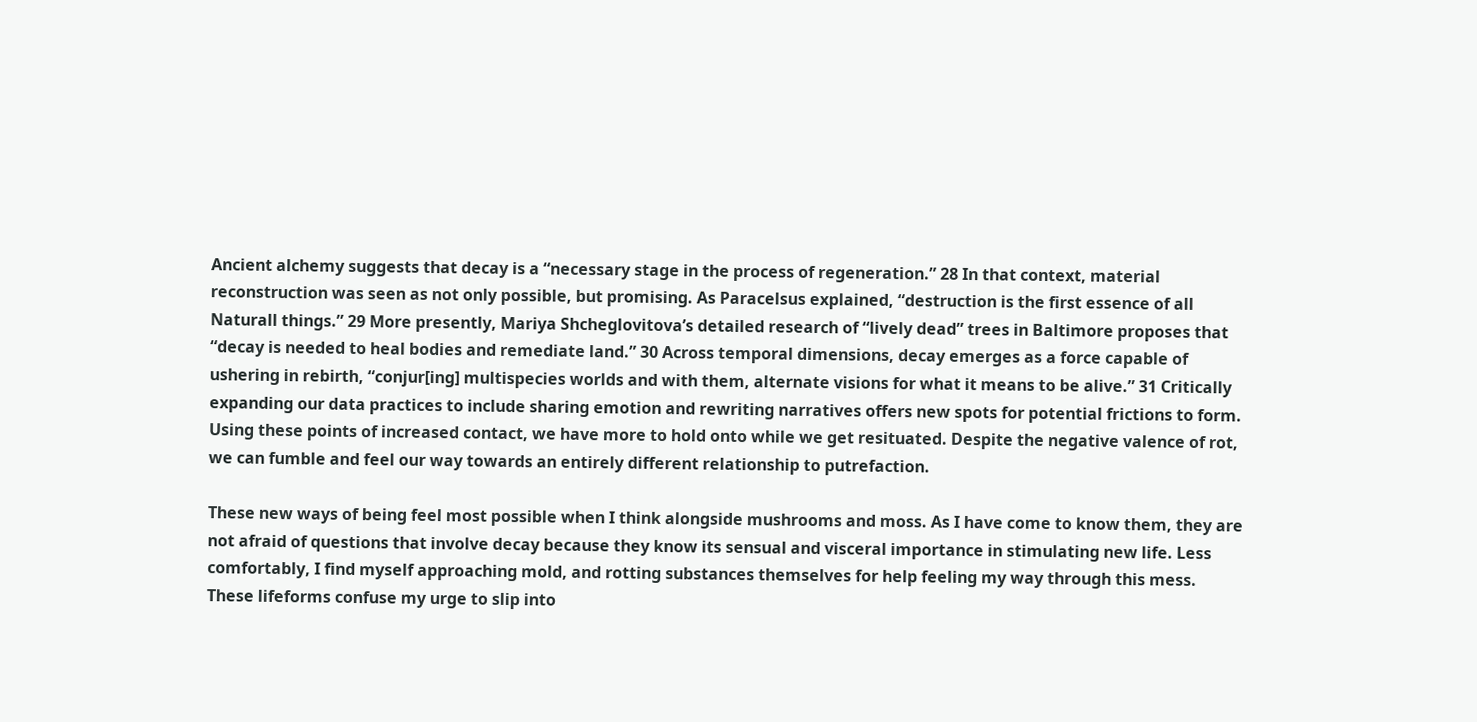Ancient alchemy suggests that decay is a “necessary stage in the process of regeneration.” 28 In that context, material reconstruction was seen as not only possible, but promising. As Paracelsus explained, “destruction is the first essence of all Naturall things.” 29 More presently, Mariya Shcheglovitova’s detailed research of “lively dead” trees in Baltimore proposes that “decay is needed to heal bodies and remediate land.” 30 Across temporal dimensions, decay emerges as a force capable of ushering in rebirth, “conjur[ing] multispecies worlds and with them, alternate visions for what it means to be alive.” 31 Critically expanding our data practices to include sharing emotion and rewriting narratives offers new spots for potential frictions to form. Using these points of increased contact, we have more to hold onto while we get resituated. Despite the negative valence of rot, we can fumble and feel our way towards an entirely different relationship to putrefaction.

These new ways of being feel most possible when I think alongside mushrooms and moss. As I have come to know them, they are not afraid of questions that involve decay because they know its sensual and visceral importance in stimulating new life. Less comfortably, I find myself approaching mold, and rotting substances themselves for help feeling my way through this mess. These lifeforms confuse my urge to slip into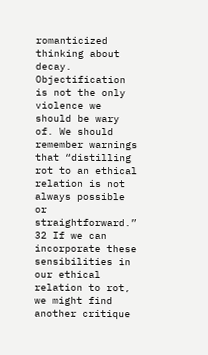romanticized thinking about decay. Objectification is not the only violence we should be wary of. We should remember warnings that “distilling rot to an ethical relation is not always possible or straightforward.” 32 If we can incorporate these sensibilities in our ethical relation to rot, we might find another critique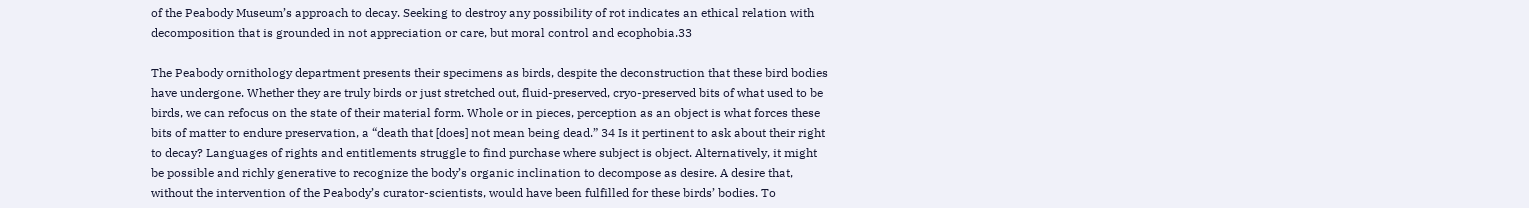of the Peabody Museum’s approach to decay. Seeking to destroy any possibility of rot indicates an ethical relation with decomposition that is grounded in not appreciation or care, but moral control and ecophobia.33

The Peabody ornithology department presents their specimens as birds, despite the deconstruction that these bird bodies have undergone. Whether they are truly birds or just stretched out, fluid-preserved, cryo-preserved bits of what used to be birds, we can refocus on the state of their material form. Whole or in pieces, perception as an object is what forces these bits of matter to endure preservation, a “death that [does] not mean being dead.” 34 Is it pertinent to ask about their right to decay? Languages of rights and entitlements struggle to find purchase where subject is object. Alternatively, it might be possible and richly generative to recognize the body’s organic inclination to decompose as desire. A desire that, without the intervention of the Peabody’s curator-scientists, would have been fulfilled for these birds’ bodies. To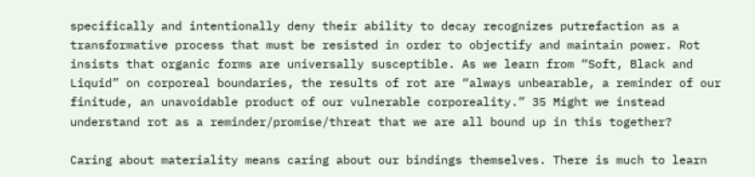specifically and intentionally deny their ability to decay recognizes putrefaction as a transformative process that must be resisted in order to objectify and maintain power. Rot insists that organic forms are universally susceptible. As we learn from “Soft, Black and Liquid” on corporeal boundaries, the results of rot are “always unbearable, a reminder of our finitude, an unavoidable product of our vulnerable corporeality.” 35 Might we instead understand rot as a reminder/promise/threat that we are all bound up in this together?

Caring about materiality means caring about our bindings themselves. There is much to learn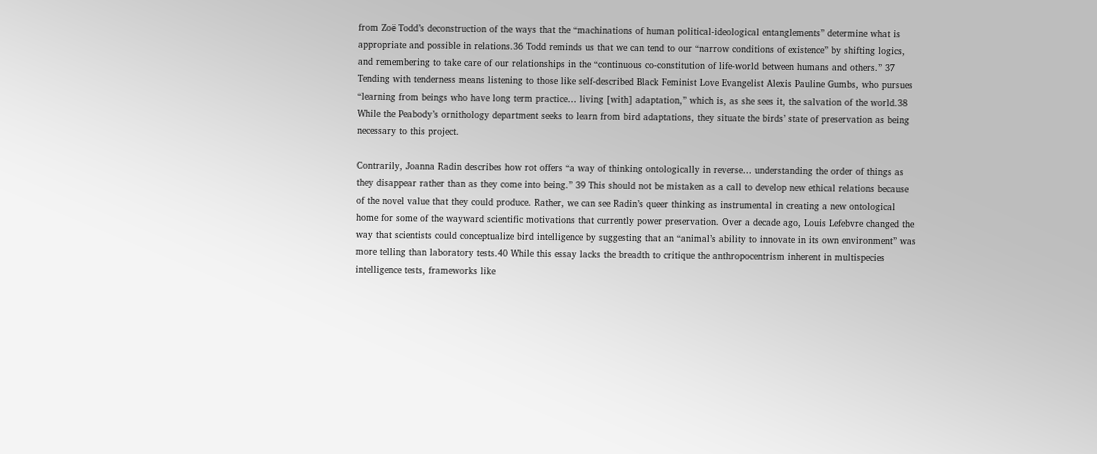from Zoё Todd’s deconstruction of the ways that the “machinations of human political-ideological entanglements” determine what is appropriate and possible in relations.36 Todd reminds us that we can tend to our “narrow conditions of existence” by shifting logics, and remembering to take care of our relationships in the “continuous co-constitution of life-world between humans and others.” 37 Tending with tenderness means listening to those like self-described Black Feminist Love Evangelist Alexis Pauline Gumbs, who pursues “learning from beings who have long term practice… living [with] adaptation,” which is, as she sees it, the salvation of the world.38 While the Peabody’s ornithology department seeks to learn from bird adaptations, they situate the birds’ state of preservation as being necessary to this project.

Contrarily, Joanna Radin describes how rot offers “a way of thinking ontologically in reverse… understanding the order of things as they disappear rather than as they come into being.” 39 This should not be mistaken as a call to develop new ethical relations because of the novel value that they could produce. Rather, we can see Radin’s queer thinking as instrumental in creating a new ontological home for some of the wayward scientific motivations that currently power preservation. Over a decade ago, Louis Lefebvre changed the way that scientists could conceptualize bird intelligence by suggesting that an “animal’s ability to innovate in its own environment” was more telling than laboratory tests.40 While this essay lacks the breadth to critique the anthropocentrism inherent in multispecies intelligence tests, frameworks like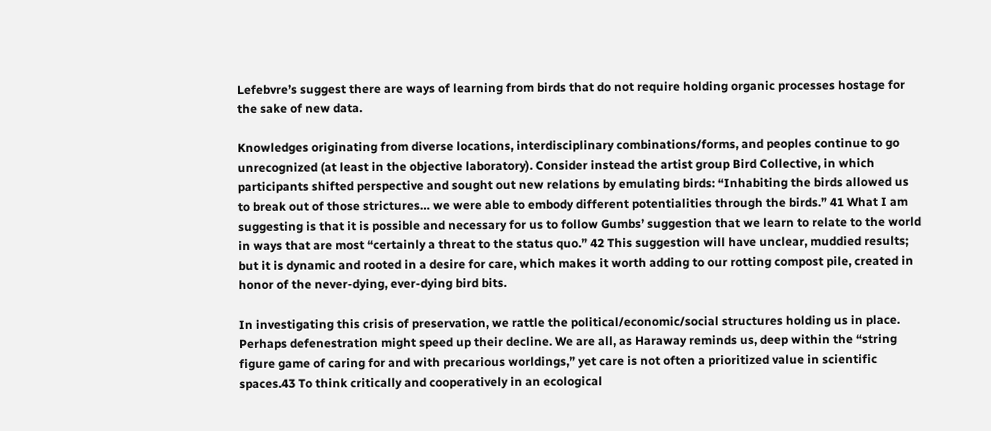Lefebvre’s suggest there are ways of learning from birds that do not require holding organic processes hostage for the sake of new data.

Knowledges originating from diverse locations, interdisciplinary combinations/forms, and peoples continue to go unrecognized (at least in the objective laboratory). Consider instead the artist group Bird Collective, in which participants shifted perspective and sought out new relations by emulating birds: “Inhabiting the birds allowed us to break out of those strictures… we were able to embody different potentialities through the birds.” 41 What I am suggesting is that it is possible and necessary for us to follow Gumbs’ suggestion that we learn to relate to the world in ways that are most “certainly a threat to the status quo.” 42 This suggestion will have unclear, muddied results; but it is dynamic and rooted in a desire for care, which makes it worth adding to our rotting compost pile, created in honor of the never-dying, ever-dying bird bits.

In investigating this crisis of preservation, we rattle the political/economic/social structures holding us in place. Perhaps defenestration might speed up their decline. We are all, as Haraway reminds us, deep within the “string figure game of caring for and with precarious worldings,” yet care is not often a prioritized value in scientific spaces.43 To think critically and cooperatively in an ecological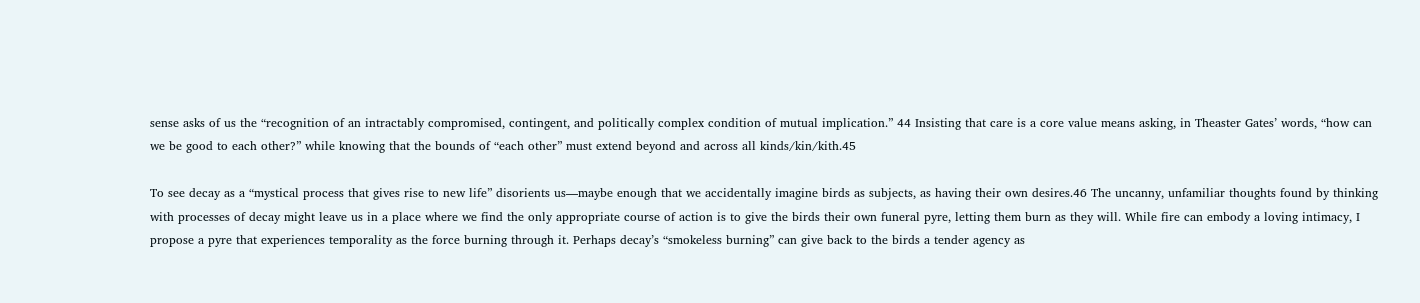sense asks of us the “recognition of an intractably compromised, contingent, and politically complex condition of mutual implication.” 44 Insisting that care is a core value means asking, in Theaster Gates’ words, “how can we be good to each other?” while knowing that the bounds of “each other” must extend beyond and across all kinds/kin/kith.45

To see decay as a “mystical process that gives rise to new life” disorients us—maybe enough that we accidentally imagine birds as subjects, as having their own desires.46 The uncanny, unfamiliar thoughts found by thinking with processes of decay might leave us in a place where we find the only appropriate course of action is to give the birds their own funeral pyre, letting them burn as they will. While fire can embody a loving intimacy, I propose a pyre that experiences temporality as the force burning through it. Perhaps decay’s “smokeless burning” can give back to the birds a tender agency as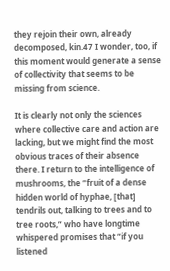they rejoin their own, already decomposed, kin.47 I wonder, too, if this moment would generate a sense of collectivity that seems to be missing from science.

It is clearly not only the sciences where collective care and action are lacking, but we might find the most obvious traces of their absence there. I return to the intelligence of mushrooms, the “fruit of a dense hidden world of hyphae, [that] tendrils out, talking to trees and to tree roots,” who have longtime whispered promises that “if you listened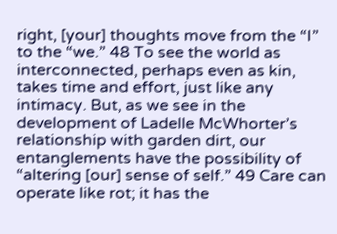right, [your] thoughts move from the “I” to the “we.” 48 To see the world as interconnected, perhaps even as kin, takes time and effort, just like any intimacy. But, as we see in the development of Ladelle McWhorter’s relationship with garden dirt, our entanglements have the possibility of “altering [our] sense of self.” 49 Care can operate like rot; it has the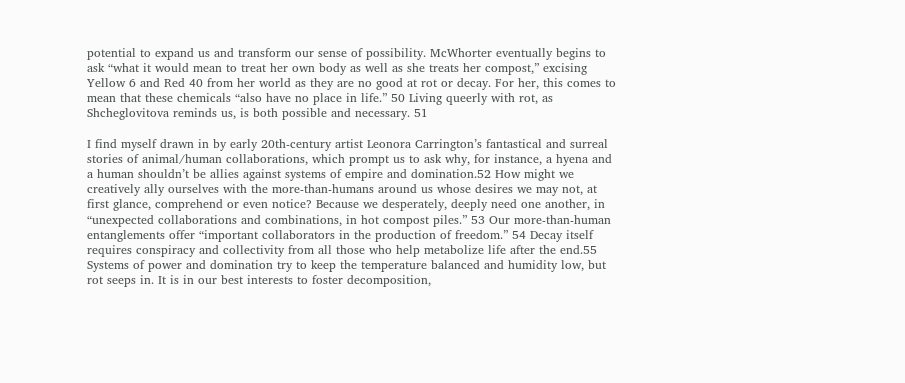potential to expand us and transform our sense of possibility. McWhorter eventually begins to ask “what it would mean to treat her own body as well as she treats her compost,” excising Yellow 6 and Red 40 from her world as they are no good at rot or decay. For her, this comes to mean that these chemicals “also have no place in life.” 50 Living queerly with rot, as Shcheglovitova reminds us, is both possible and necessary. 51

I find myself drawn in by early 20th-century artist Leonora Carrington’s fantastical and surreal stories of animal/human collaborations, which prompt us to ask why, for instance, a hyena and a human shouldn’t be allies against systems of empire and domination.52 How might we creatively ally ourselves with the more-than-humans around us whose desires we may not, at first glance, comprehend or even notice? Because we desperately, deeply need one another, in “unexpected collaborations and combinations, in hot compost piles.” 53 Our more-than-human entanglements offer “important collaborators in the production of freedom.” 54 Decay itself requires conspiracy and collectivity from all those who help metabolize life after the end.55 Systems of power and domination try to keep the temperature balanced and humidity low, but rot seeps in. It is in our best interests to foster decomposition,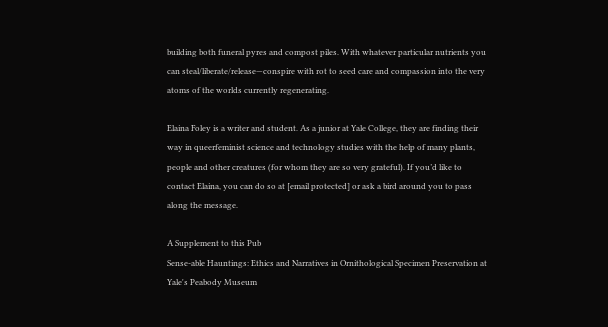building both funeral pyres and compost piles. With whatever particular nutrients you can steal/liberate/release—conspire with rot to seed care and compassion into the very atoms of the worlds currently regenerating.

Elaina Foley is a writer and student. As a junior at Yale College, they are finding their way in queerfeminist science and technology studies with the help of many plants, people and other creatures (for whom they are so very grateful). If you’d like to contact Elaina, you can do so at [email protected] or ask a bird around you to pass along the message.

A Supplement to this Pub
Sense-able Hauntings: Ethics and Narratives in Ornithological Specimen Preservation at Yale's Peabody Museum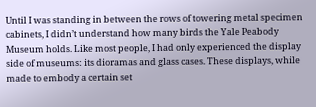Until I was standing in between the rows of towering metal specimen cabinets, I didn’t understand how many birds the Yale Peabody Museum holds. Like most people, I had only experienced the display side of museums: its dioramas and glass cases. These displays, while made to embody a certain set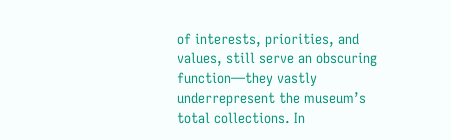of interests, priorities, and values, still serve an obscuring function—they vastly underrepresent the museum’s total collections. In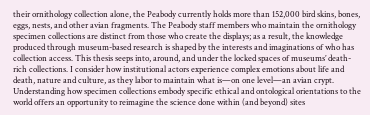their ornithology collection alone, the Peabody currently holds more than 152,000 bird skins, bones, eggs, nests, and other avian fragments. The Peabody staff members who maintain the ornithology specimen collections are distinct from those who create the displays; as a result, the knowledge produced through museum-based research is shaped by the interests and imaginations of who has collection access. This thesis seeps into, around, and under the locked spaces of museums’ death-rich collections. I consider how institutional actors experience complex emotions about life and death, nature and culture, as they labor to maintain what is—on one level—an avian crypt. Understanding how specimen collections embody specific ethical and ontological orientations to the world offers an opportunity to reimagine the science done within (and beyond) sites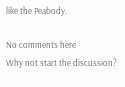like the Peabody.

No comments here
Why not start the discussion?